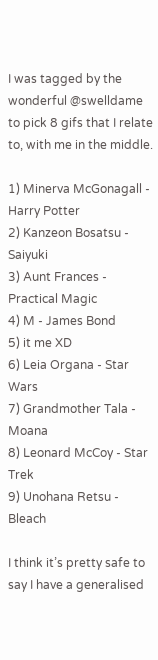I was tagged by the wonderful @swelldame to pick 8 gifs that I relate to, with me in the middle.

1) Minerva McGonagall - Harry Potter
2) Kanzeon Bosatsu - Saiyuki
3) Aunt Frances - Practical Magic
4) M - James Bond
5) it me XD
6) Leia Organa - Star Wars
7) Grandmother Tala - Moana
8) Leonard McCoy - Star Trek
9) Unohana Retsu - Bleach

I think it’s pretty safe to say I have a generalised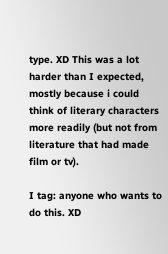type. XD This was a lot harder than I expected, mostly because i could think of literary characters more readily (but not from literature that had made film or tv).

I tag: anyone who wants to do this. XD